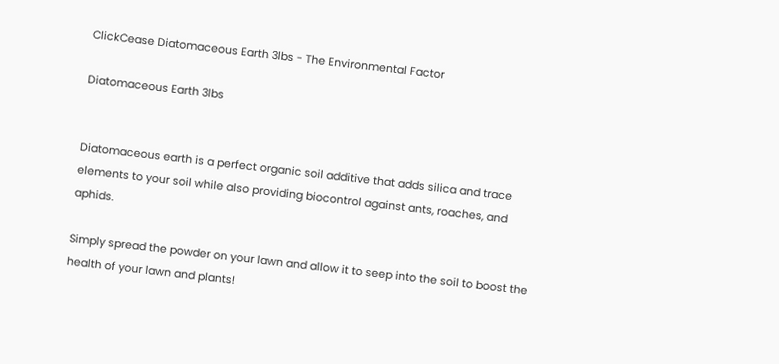ClickCease Diatomaceous Earth 3lbs - The Environmental Factor

Diatomaceous Earth 3lbs


Diatomaceous earth is a perfect organic soil additive that adds silica and trace elements to your soil while also providing biocontrol against ants, roaches, and aphids.

Simply spread the powder on your lawn and allow it to seep into the soil to boost the health of your lawn and plants!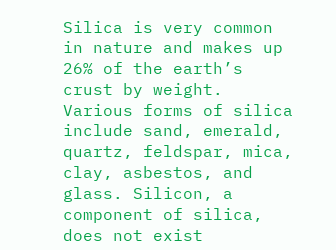Silica is very common in nature and makes up 26% of the earth’s crust by weight. Various forms of silica include sand, emerald, quartz, feldspar, mica, clay, asbestos, and glass. Silicon, a component of silica, does not exist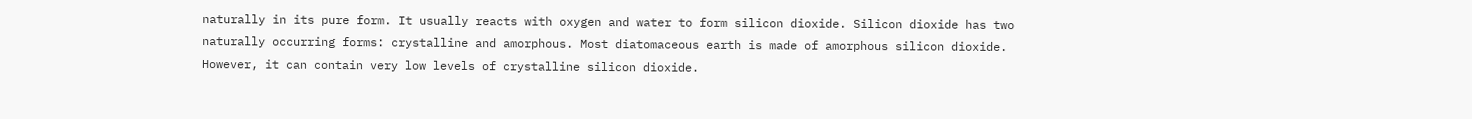naturally in its pure form. It usually reacts with oxygen and water to form silicon dioxide. Silicon dioxide has two naturally occurring forms: crystalline and amorphous. Most diatomaceous earth is made of amorphous silicon dioxide. However, it can contain very low levels of crystalline silicon dioxide.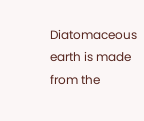Diatomaceous earth is made from the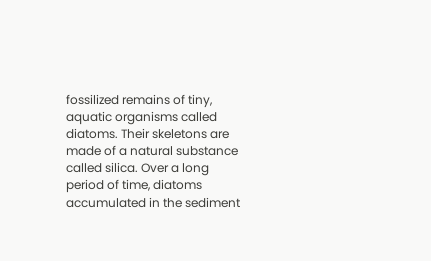fossilized remains of tiny, aquatic organisms called diatoms. Their skeletons are made of a natural substance called silica. Over a long period of time, diatoms accumulated in the sediment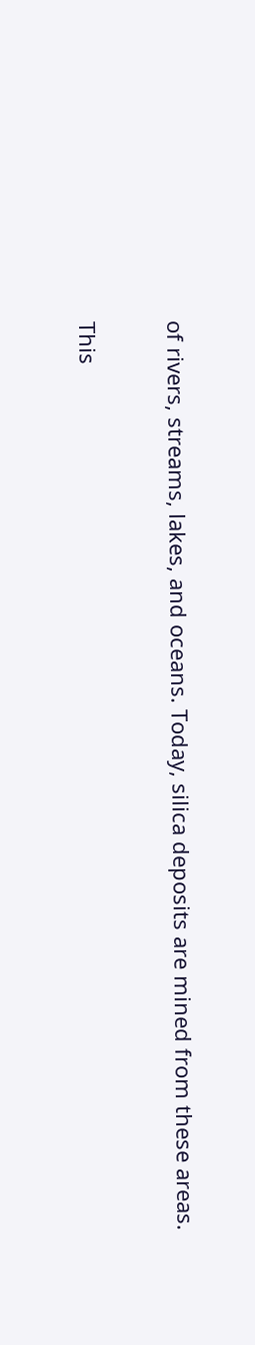of rivers, streams, lakes, and oceans. Today, silica deposits are mined from these areas.

This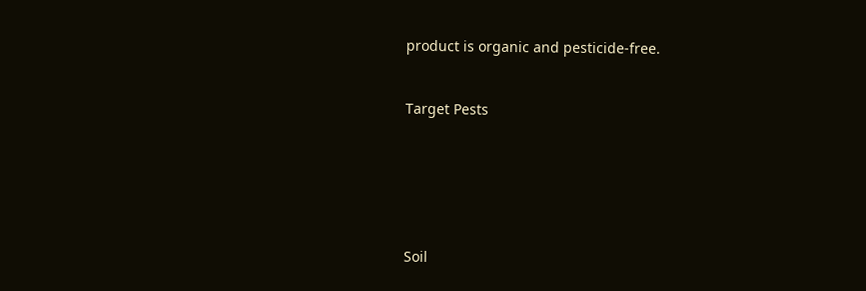product is organic and pesticide-free.


Target Pests






Soil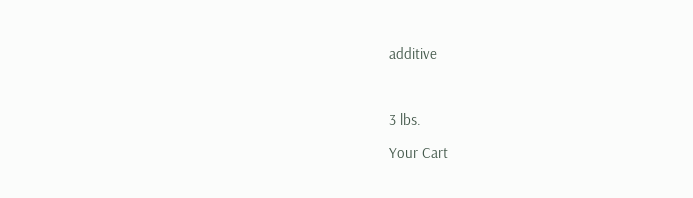additive



3 lbs.

Your Cart